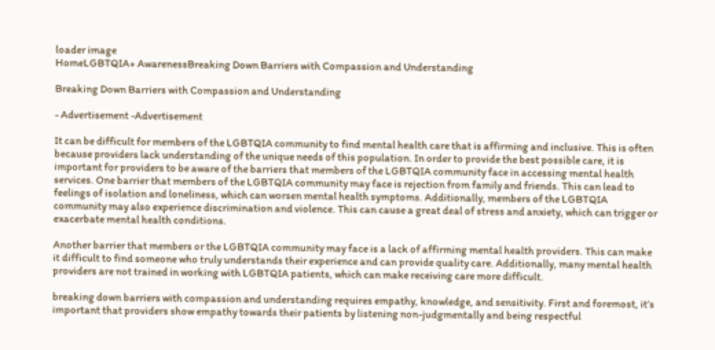loader image
HomeLGBTQIA+ AwarenessBreaking Down Barriers with Compassion and Understanding

Breaking Down Barriers with Compassion and Understanding

- Advertisement -Advertisement

It can be difficult for members of the LGBTQIA community to find mental health care that is affirming and inclusive. This is often because providers lack understanding of the unique needs of this population. In order to provide the best possible care, it is important for providers to be aware of the barriers that members of the LGBTQIA community face in accessing mental health services. One barrier that members of the LGBTQIA community may face is rejection from family and friends. This can lead to feelings of isolation and loneliness, which can worsen mental health symptoms. Additionally, members of the LGBTQIA community may also experience discrimination and violence. This can cause a great deal of stress and anxiety, which can trigger or exacerbate mental health conditions.

Another barrier that members or the LGBTQIA community may face is a lack of affirming mental health providers. This can make it difficult to find someone who truly understands their experience and can provide quality care. Additionally, many mental health providers are not trained in working with LGBTQIA patients, which can make receiving care more difficult.

breaking down barriers with compassion and understanding requires empathy, knowledge, and sensitivity. First and foremost, it’s important that providers show empathy towards their patients by listening non-judgmentally and being respectful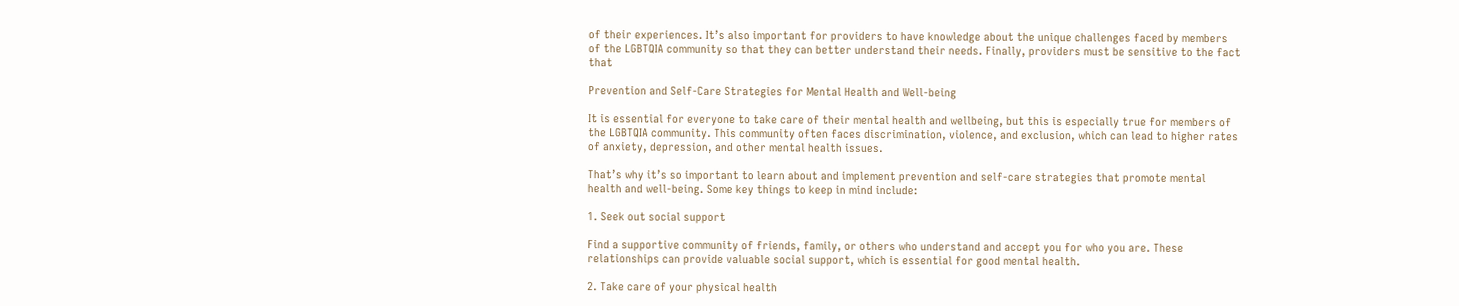of their experiences. It’s also important for providers to have knowledge about the unique challenges faced by members of the LGBTQIA community so that they can better understand their needs. Finally, providers must be sensitive to the fact that

Prevention and Self-Care Strategies for Mental Health and Well-being

It is essential for everyone to take care of their mental health and wellbeing, but this is especially true for members of the LGBTQIA community. This community often faces discrimination, violence, and exclusion, which can lead to higher rates of anxiety, depression, and other mental health issues.

That’s why it’s so important to learn about and implement prevention and self-care strategies that promote mental health and well-being. Some key things to keep in mind include:

1. Seek out social support

Find a supportive community of friends, family, or others who understand and accept you for who you are. These relationships can provide valuable social support, which is essential for good mental health.

2. Take care of your physical health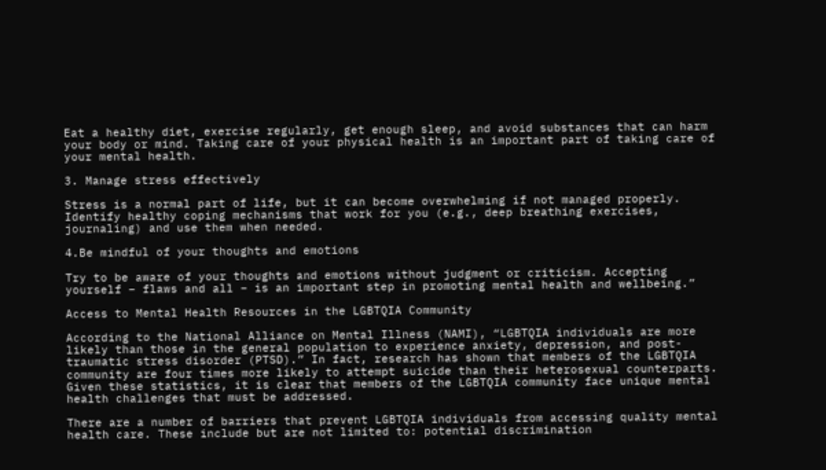Eat a healthy diet, exercise regularly, get enough sleep, and avoid substances that can harm your body or mind. Taking care of your physical health is an important part of taking care of your mental health.

3. Manage stress effectively

Stress is a normal part of life, but it can become overwhelming if not managed properly. Identify healthy coping mechanisms that work for you (e.g., deep breathing exercises, journaling) and use them when needed.

4.Be mindful of your thoughts and emotions

Try to be aware of your thoughts and emotions without judgment or criticism. Accepting yourself – flaws and all – is an important step in promoting mental health and wellbeing.”

Access to Mental Health Resources in the LGBTQIA Community

According to the National Alliance on Mental Illness (NAMI), “LGBTQIA individuals are more likely than those in the general population to experience anxiety, depression, and post-traumatic stress disorder (PTSD).” In fact, research has shown that members of the LGBTQIA community are four times more likely to attempt suicide than their heterosexual counterparts. Given these statistics, it is clear that members of the LGBTQIA community face unique mental health challenges that must be addressed.

There are a number of barriers that prevent LGBTQIA individuals from accessing quality mental health care. These include but are not limited to: potential discrimination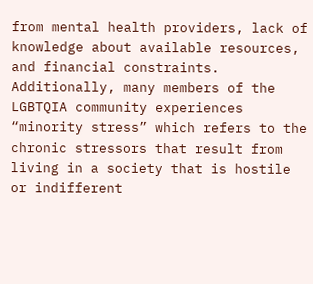from mental health providers, lack of knowledge about available resources, and financial constraints. Additionally, many members of the LGBTQIA community experiences “minority stress” which refers to the chronic stressors that result from living in a society that is hostile or indifferent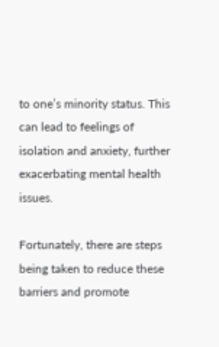to one’s minority status. This can lead to feelings of isolation and anxiety, further exacerbating mental health issues.

Fortunately, there are steps being taken to reduce these barriers and promote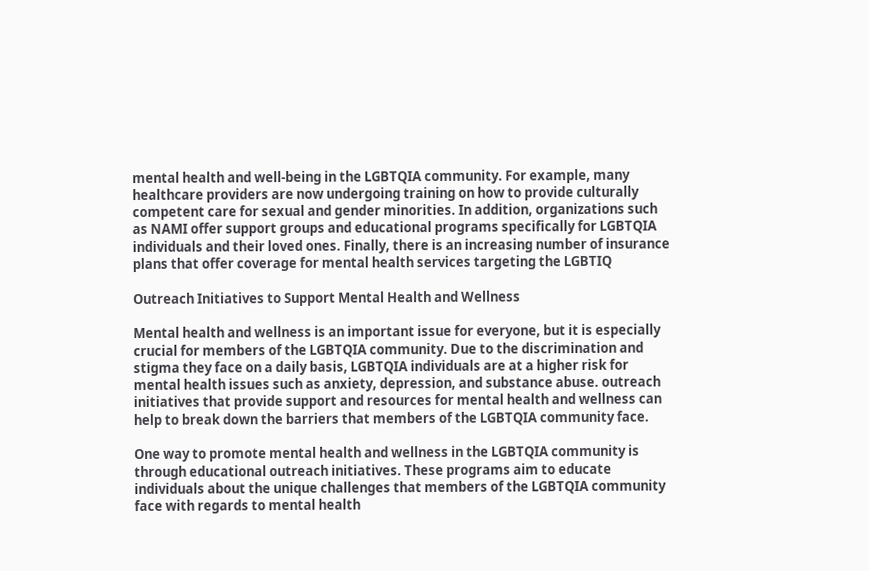mental health and well-being in the LGBTQIA community. For example, many healthcare providers are now undergoing training on how to provide culturally competent care for sexual and gender minorities. In addition, organizations such as NAMI offer support groups and educational programs specifically for LGBTQIA individuals and their loved ones. Finally, there is an increasing number of insurance plans that offer coverage for mental health services targeting the LGBTIQ

Outreach Initiatives to Support Mental Health and Wellness

Mental health and wellness is an important issue for everyone, but it is especially crucial for members of the LGBTQIA community. Due to the discrimination and stigma they face on a daily basis, LGBTQIA individuals are at a higher risk for mental health issues such as anxiety, depression, and substance abuse. outreach initiatives that provide support and resources for mental health and wellness can help to break down the barriers that members of the LGBTQIA community face.

One way to promote mental health and wellness in the LGBTQIA community is through educational outreach initiatives. These programs aim to educate individuals about the unique challenges that members of the LGBTQIA community face with regards to mental health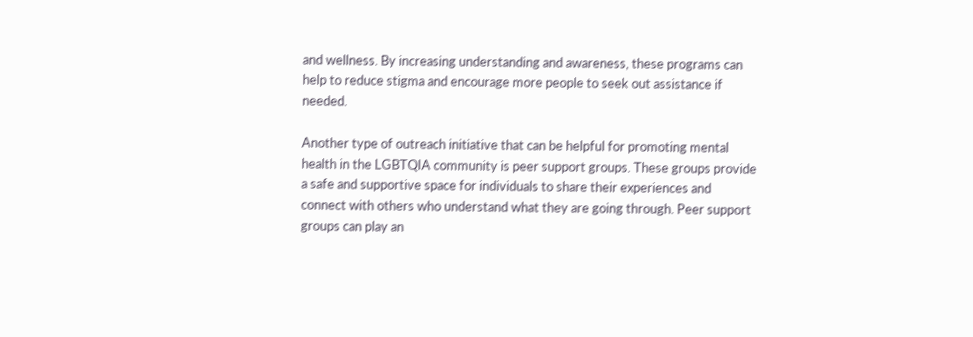and wellness. By increasing understanding and awareness, these programs can help to reduce stigma and encourage more people to seek out assistance if needed.

Another type of outreach initiative that can be helpful for promoting mental health in the LGBTQIA community is peer support groups. These groups provide a safe and supportive space for individuals to share their experiences and connect with others who understand what they are going through. Peer support groups can play an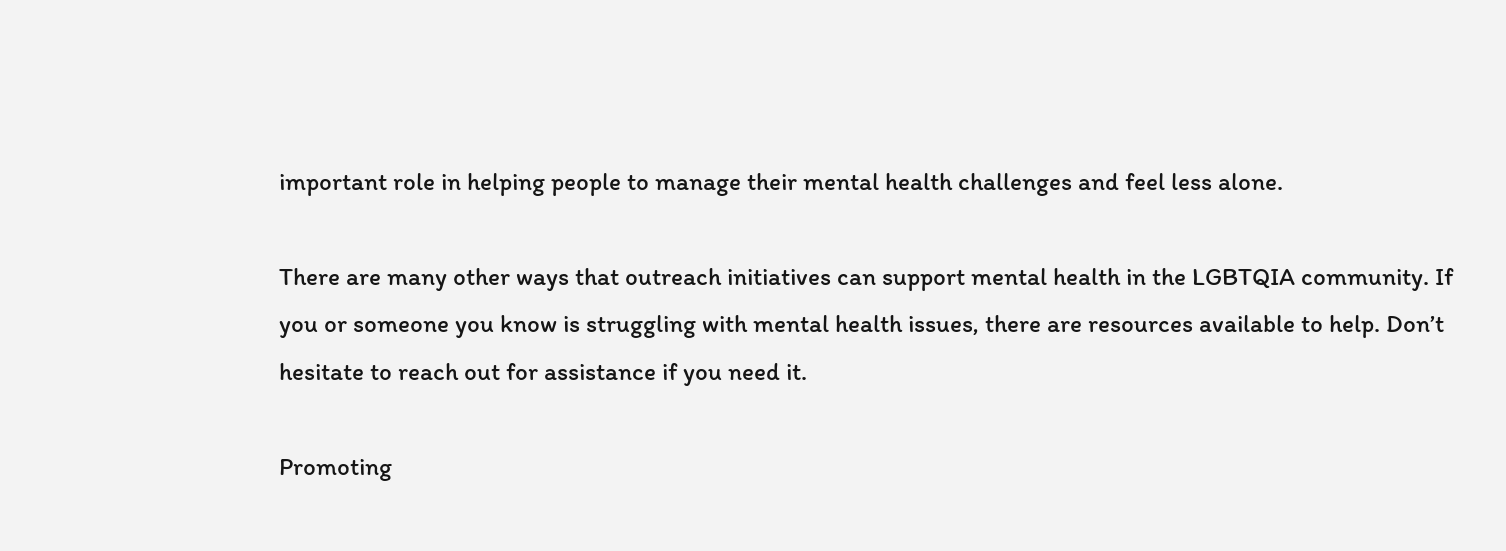important role in helping people to manage their mental health challenges and feel less alone.

There are many other ways that outreach initiatives can support mental health in the LGBTQIA community. If you or someone you know is struggling with mental health issues, there are resources available to help. Don’t hesitate to reach out for assistance if you need it.

Promoting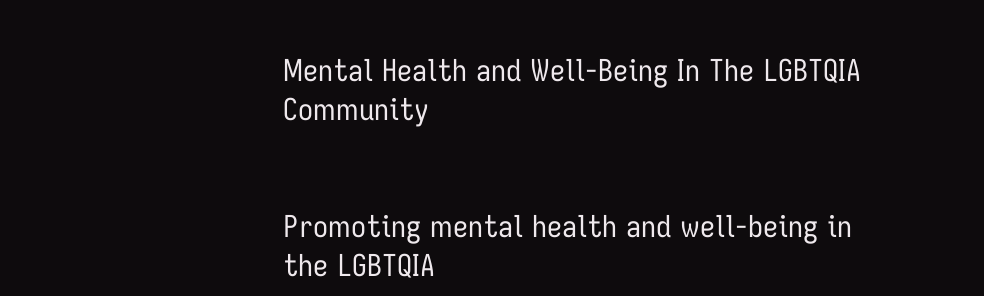Mental Health and Well-Being In The LGBTQIA Community


Promoting mental health and well-being in the LGBTQIA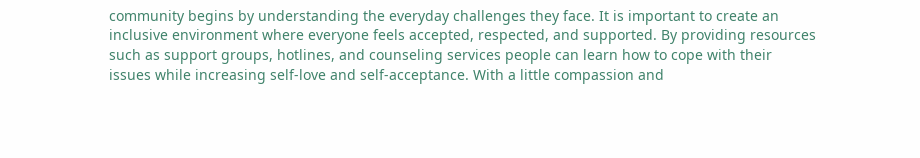community begins by understanding the everyday challenges they face. It is important to create an inclusive environment where everyone feels accepted, respected, and supported. By providing resources such as support groups, hotlines, and counseling services people can learn how to cope with their issues while increasing self-love and self-acceptance. With a little compassion and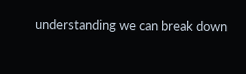understanding we can break down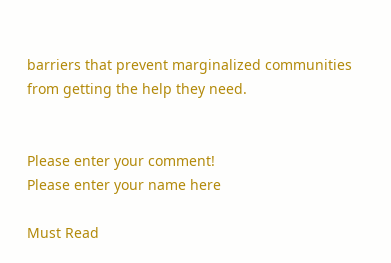barriers that prevent marginalized communities from getting the help they need.


Please enter your comment!
Please enter your name here

Must Read